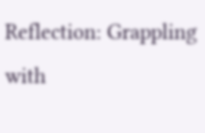Reflection: Grappling with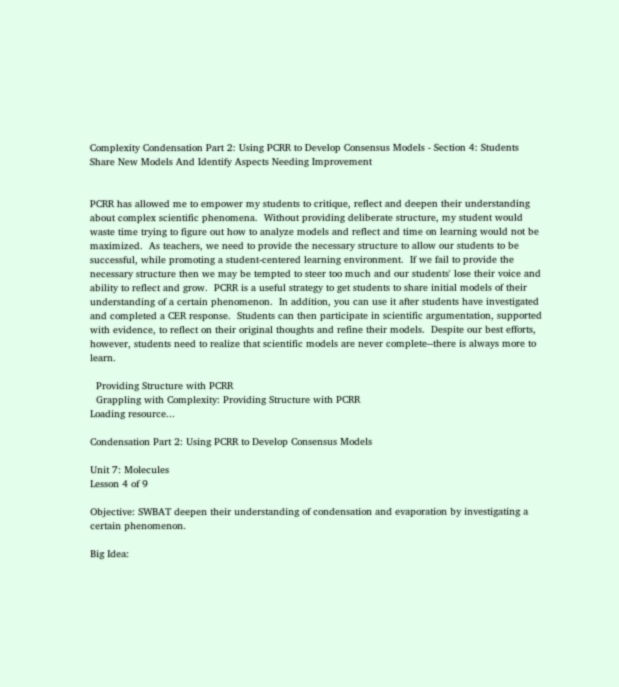Complexity Condensation Part 2: Using PCRR to Develop Consensus Models - Section 4: Students Share New Models And Identify Aspects Needing Improvement


PCRR has allowed me to empower my students to critique, reflect and deepen their understanding about complex scientific phenomena.  Without providing deliberate structure, my student would waste time trying to figure out how to analyze models and reflect and time on learning would not be maximized.  As teachers, we need to provide the necessary structure to allow our students to be successful, while promoting a student-centered learning environment.  If we fail to provide the necessary structure then we may be tempted to steer too much and our students' lose their voice and ability to reflect and grow.  PCRR is a useful strategy to get students to share initial models of their understanding of a certain phenomenon.  In addition, you can use it after students have investigated and completed a CER response.  Students can then participate in scientific argumentation, supported with evidence, to reflect on their original thoughts and refine their models.  Despite our best efforts, however, students need to realize that scientific models are never complete--there is always more to learn.

  Providing Structure with PCRR
  Grappling with Complexity: Providing Structure with PCRR
Loading resource...

Condensation Part 2: Using PCRR to Develop Consensus Models

Unit 7: Molecules
Lesson 4 of 9

Objective: SWBAT deepen their understanding of condensation and evaporation by investigating a certain phenomenon.

Big Idea: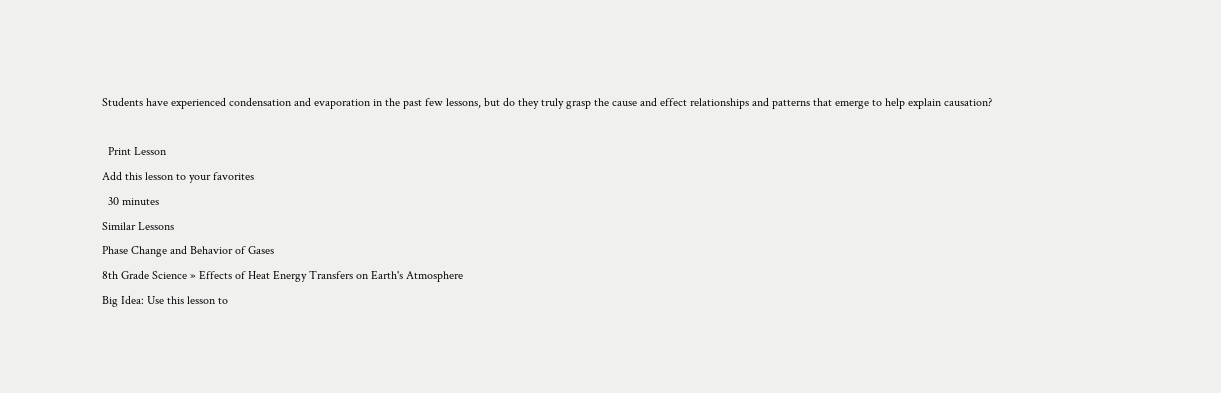Students have experienced condensation and evaporation in the past few lessons, but do they truly grasp the cause and effect relationships and patterns that emerge to help explain causation?

  Print Lesson
Add this lesson to your favorites
  30 minutes
Similar Lessons
Phase Change and Behavior of Gases
8th Grade Science » Effects of Heat Energy Transfers on Earth's Atmosphere
Big Idea: Use this lesson to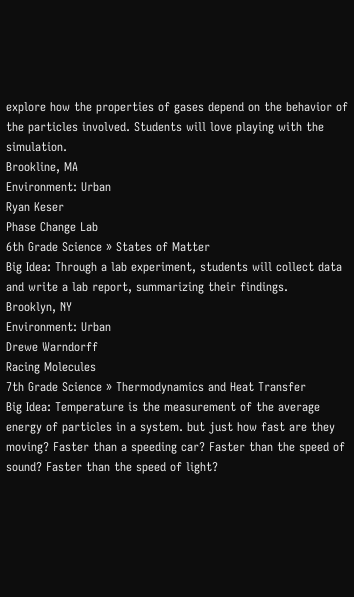explore how the properties of gases depend on the behavior of the particles involved. Students will love playing with the simulation.
Brookline, MA
Environment: Urban
Ryan Keser
Phase Change Lab
6th Grade Science » States of Matter
Big Idea: Through a lab experiment, students will collect data and write a lab report, summarizing their findings.
Brooklyn, NY
Environment: Urban
Drewe Warndorff
Racing Molecules
7th Grade Science » Thermodynamics and Heat Transfer
Big Idea: Temperature is the measurement of the average energy of particles in a system. but just how fast are they moving? Faster than a speeding car? Faster than the speed of sound? Faster than the speed of light?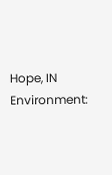Hope, IN
Environment: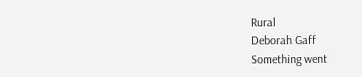Rural
Deborah Gaff
Something went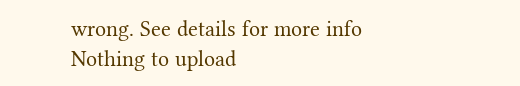wrong. See details for more info
Nothing to upload